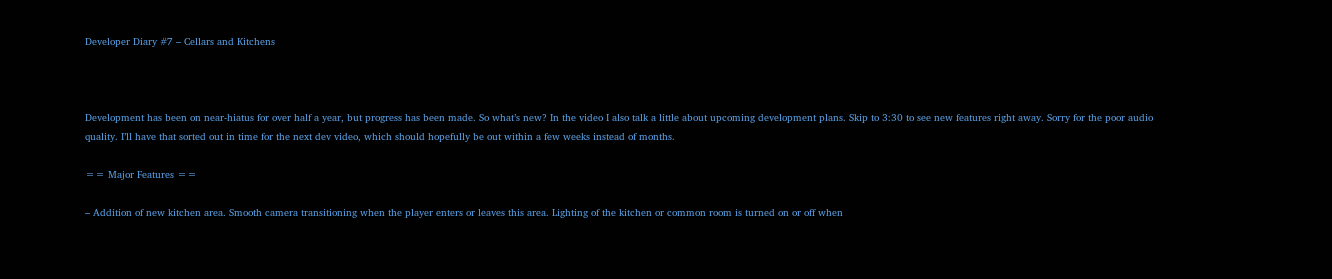Developer Diary #7 – Cellars and Kitchens



Development has been on near-hiatus for over half a year, but progress has been made. So what’s new? In the video I also talk a little about upcoming development plans. Skip to 3:30 to see new features right away. Sorry for the poor audio quality. I’ll have that sorted out in time for the next dev video, which should hopefully be out within a few weeks instead of months.

== Major Features ==

– Addition of new kitchen area. Smooth camera transitioning when the player enters or leaves this area. Lighting of the kitchen or common room is turned on or off when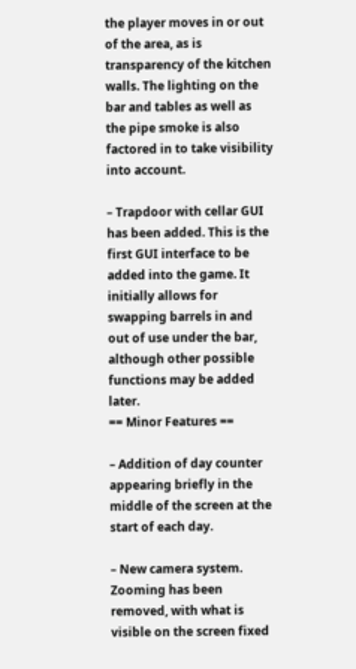the player moves in or out of the area, as is transparency of the kitchen walls. The lighting on the bar and tables as well as the pipe smoke is also factored in to take visibility into account.

– Trapdoor with cellar GUI has been added. This is the first GUI interface to be added into the game. It initially allows for swapping barrels in and out of use under the bar, although other possible functions may be added later.
== Minor Features ==

– Addition of day counter appearing briefly in the middle of the screen at the start of each day.

– New camera system. Zooming has been removed, with what is visible on the screen fixed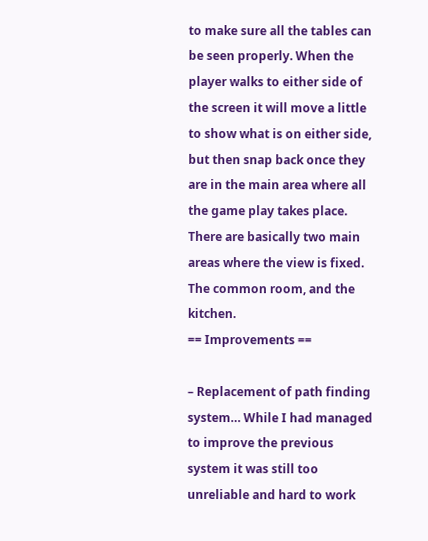to make sure all the tables can be seen properly. When the player walks to either side of the screen it will move a little to show what is on either side, but then snap back once they are in the main area where all the game play takes place. There are basically two main areas where the view is fixed. The common room, and the kitchen.
== Improvements ==

– Replacement of path finding system… While I had managed to improve the previous system it was still too unreliable and hard to work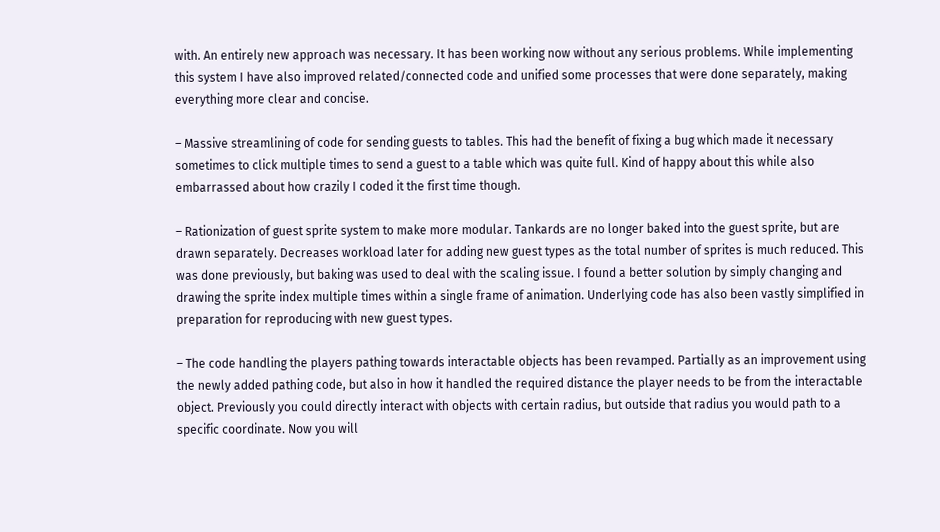with. An entirely new approach was necessary. It has been working now without any serious problems. While implementing this system I have also improved related/connected code and unified some processes that were done separately, making everything more clear and concise.

– Massive streamlining of code for sending guests to tables. This had the benefit of fixing a bug which made it necessary sometimes to click multiple times to send a guest to a table which was quite full. Kind of happy about this while also embarrassed about how crazily I coded it the first time though.

– Rationization of guest sprite system to make more modular. Tankards are no longer baked into the guest sprite, but are drawn separately. Decreases workload later for adding new guest types as the total number of sprites is much reduced. This was done previously, but baking was used to deal with the scaling issue. I found a better solution by simply changing and drawing the sprite index multiple times within a single frame of animation. Underlying code has also been vastly simplified in preparation for reproducing with new guest types.

– The code handling the players pathing towards interactable objects has been revamped. Partially as an improvement using the newly added pathing code, but also in how it handled the required distance the player needs to be from the interactable object. Previously you could directly interact with objects with certain radius, but outside that radius you would path to a specific coordinate. Now you will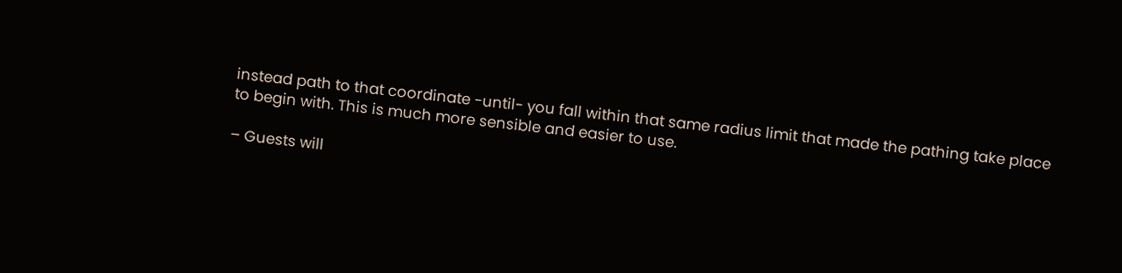instead path to that coordinate -until- you fall within that same radius limit that made the pathing take place to begin with. This is much more sensible and easier to use.

– Guests will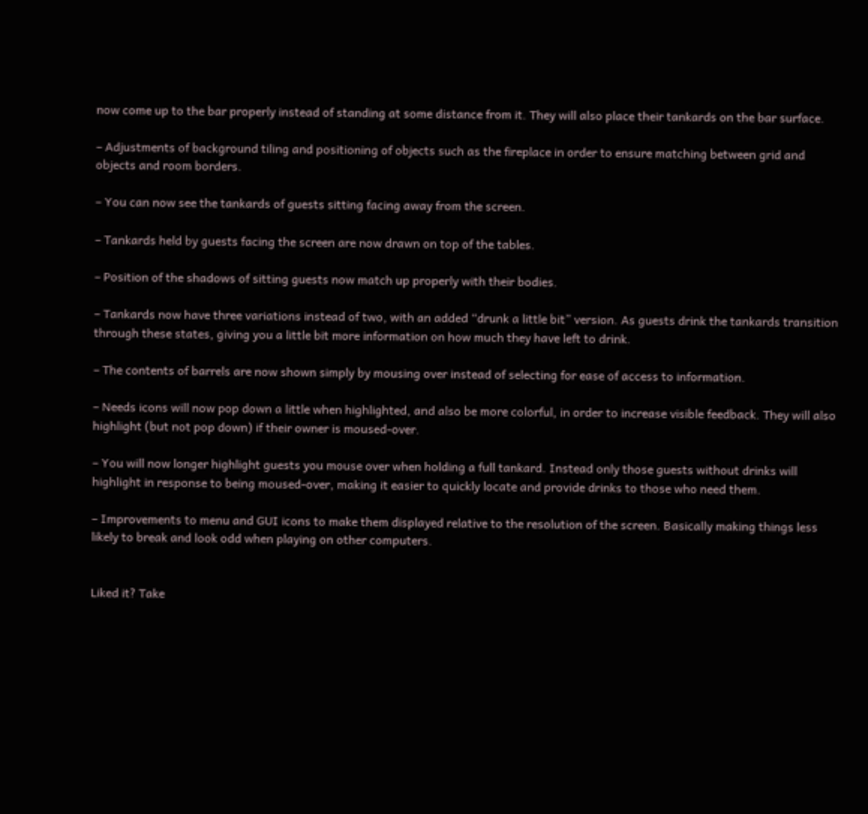now come up to the bar properly instead of standing at some distance from it. They will also place their tankards on the bar surface.

– Adjustments of background tiling and positioning of objects such as the fireplace in order to ensure matching between grid and objects and room borders.

– You can now see the tankards of guests sitting facing away from the screen.

– Tankards held by guests facing the screen are now drawn on top of the tables.

– Position of the shadows of sitting guests now match up properly with their bodies.

– Tankards now have three variations instead of two, with an added “drunk a little bit” version. As guests drink the tankards transition through these states, giving you a little bit more information on how much they have left to drink.

– The contents of barrels are now shown simply by mousing over instead of selecting for ease of access to information.

– Needs icons will now pop down a little when highlighted, and also be more colorful, in order to increase visible feedback. They will also highlight (but not pop down) if their owner is moused-over.

– You will now longer highlight guests you mouse over when holding a full tankard. Instead only those guests without drinks will highlight in response to being moused-over, making it easier to quickly locate and provide drinks to those who need them.

– Improvements to menu and GUI icons to make them displayed relative to the resolution of the screen. Basically making things less likely to break and look odd when playing on other computers.


Liked it? Take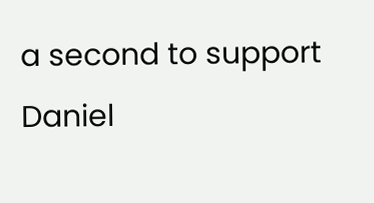a second to support Daniel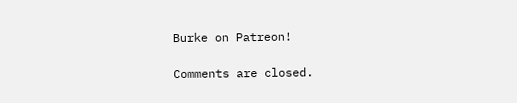Burke on Patreon!

Comments are closed.